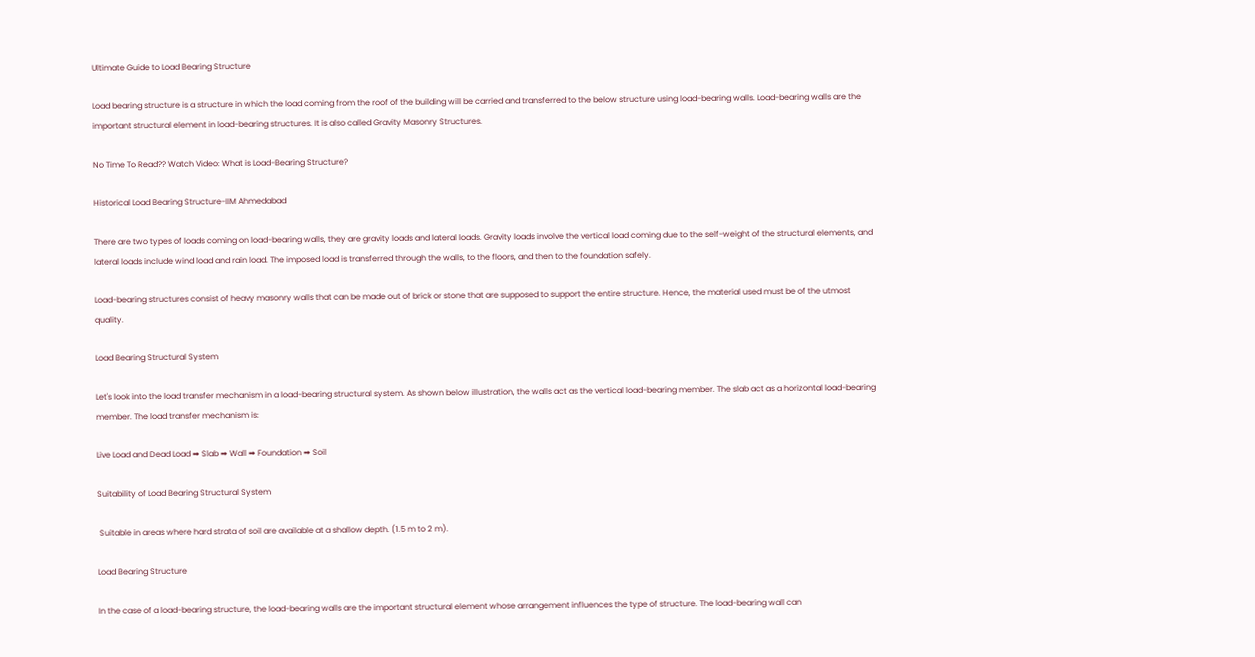Ultimate Guide to Load Bearing Structure

Load bearing structure is a structure in which the load coming from the roof of the building will be carried and transferred to the below structure using load-bearing walls. Load-bearing walls are the important structural element in load-bearing structures. It is also called Gravity Masonry Structures.

No Time To Read?? Watch Video: What is Load-Bearing Structure?

Historical Load Bearing Structure-IIM Ahmedabad

There are two types of loads coming on load-bearing walls, they are gravity loads and lateral loads. Gravity loads involve the vertical load coming due to the self-weight of the structural elements, and lateral loads include wind load and rain load. The imposed load is transferred through the walls, to the floors, and then to the foundation safely.

Load-bearing structures consist of heavy masonry walls that can be made out of brick or stone that are supposed to support the entire structure. Hence, the material used must be of the utmost quality.

Load Bearing Structural System

Let's look into the load transfer mechanism in a load-bearing structural system. As shown below illustration, the walls act as the vertical load-bearing member. The slab act as a horizontal load-bearing member. The load transfer mechanism is:

Live Load and Dead Load ➡ Slab ➡ Wall ➡ Foundation ➡ Soil

Suitability of Load Bearing Structural System

 Suitable in areas where hard strata of soil are available at a shallow depth. (1.5 m to 2 m).

Load Bearing Structure

In the case of a load-bearing structure, the load-bearing walls are the important structural element whose arrangement influences the type of structure. The load-bearing wall can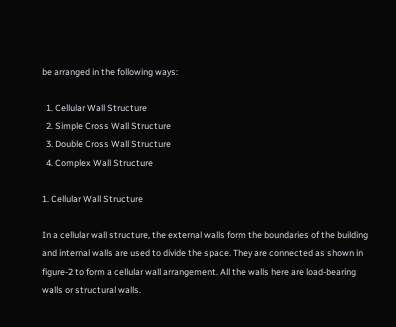be arranged in the following ways:

  1. Cellular Wall Structure
  2. Simple Cross Wall Structure
  3. Double Cross Wall Structure
  4. Complex Wall Structure

1. Cellular Wall Structure

In a cellular wall structure, the external walls form the boundaries of the building and internal walls are used to divide the space. They are connected as shown in figure-2 to form a cellular wall arrangement. All the walls here are load-bearing walls or structural walls.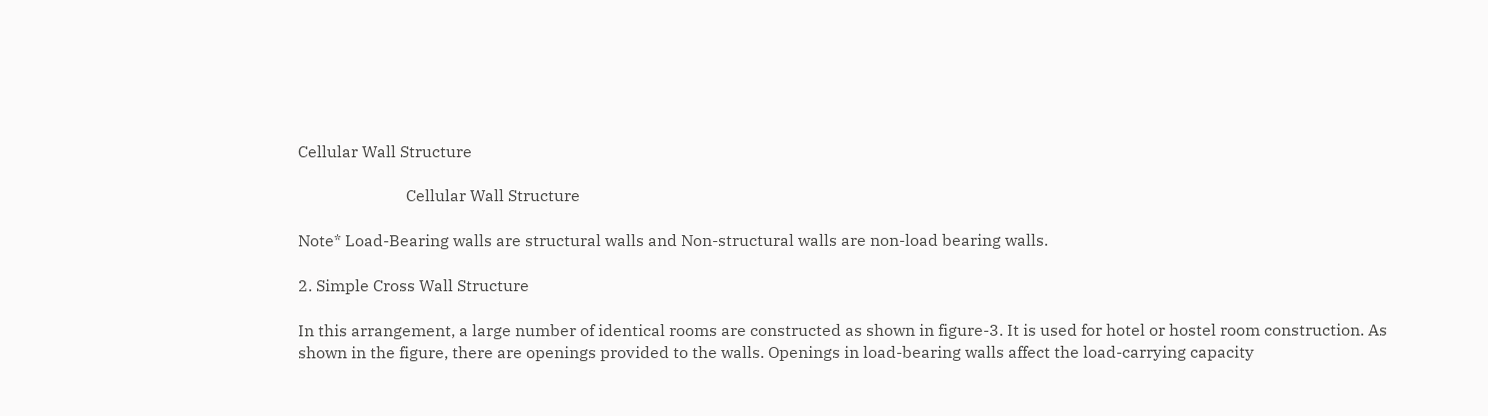Cellular Wall Structure

                           Cellular Wall Structure

Note* Load-Bearing walls are structural walls and Non-structural walls are non-load bearing walls.

2. Simple Cross Wall Structure

In this arrangement, a large number of identical rooms are constructed as shown in figure-3. It is used for hotel or hostel room construction. As shown in the figure, there are openings provided to the walls. Openings in load-bearing walls affect the load-carrying capacity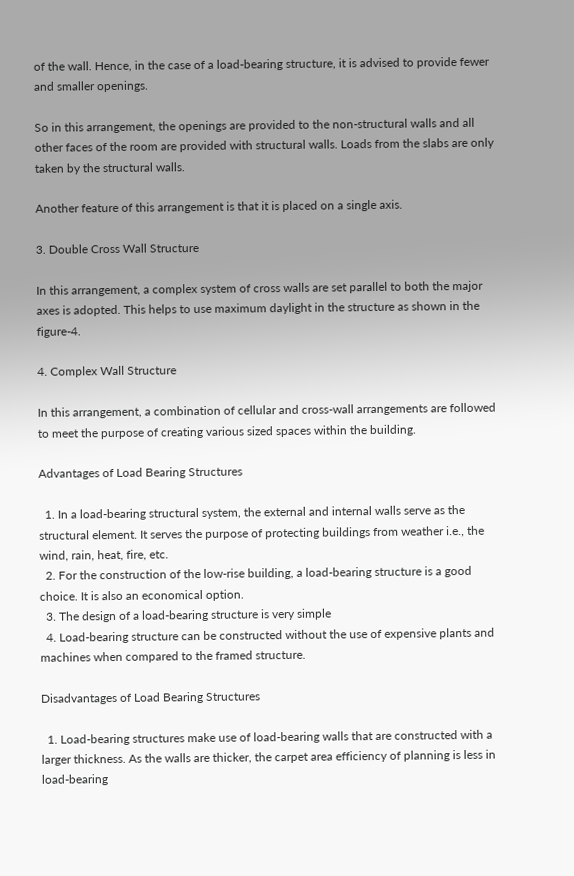of the wall. Hence, in the case of a load-bearing structure, it is advised to provide fewer and smaller openings.

So in this arrangement, the openings are provided to the non-structural walls and all other faces of the room are provided with structural walls. Loads from the slabs are only taken by the structural walls.

Another feature of this arrangement is that it is placed on a single axis.

3. Double Cross Wall Structure

In this arrangement, a complex system of cross walls are set parallel to both the major axes is adopted. This helps to use maximum daylight in the structure as shown in the figure-4.

4. Complex Wall Structure

In this arrangement, a combination of cellular and cross-wall arrangements are followed to meet the purpose of creating various sized spaces within the building.

Advantages of Load Bearing Structures

  1. In a load-bearing structural system, the external and internal walls serve as the structural element. It serves the purpose of protecting buildings from weather i.e., the wind, rain, heat, fire, etc.
  2. For the construction of the low-rise building, a load-bearing structure is a good choice. It is also an economical option.
  3. The design of a load-bearing structure is very simple
  4. Load-bearing structure can be constructed without the use of expensive plants and machines when compared to the framed structure.

Disadvantages of Load Bearing Structures

  1. Load-bearing structures make use of load-bearing walls that are constructed with a larger thickness. As the walls are thicker, the carpet area efficiency of planning is less in load-bearing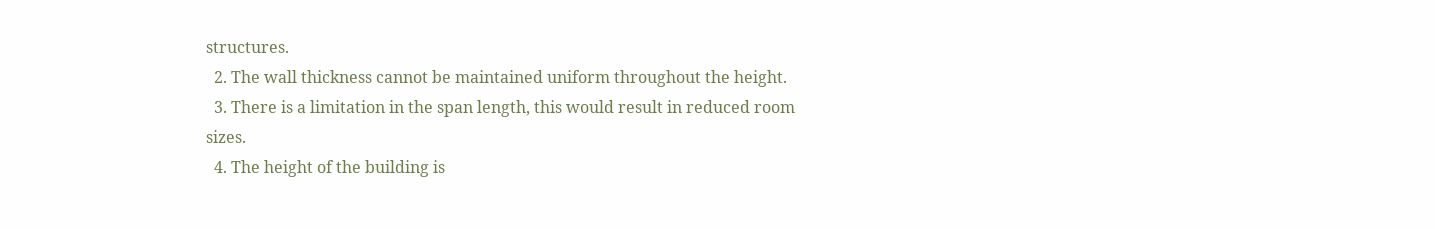structures.
  2. The wall thickness cannot be maintained uniform throughout the height.
  3. There is a limitation in the span length, this would result in reduced room sizes.
  4. The height of the building is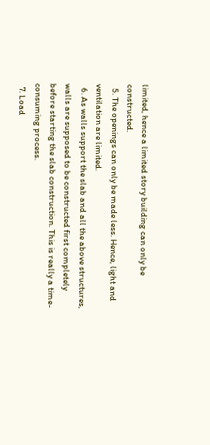limited, hence a limited story building can only be constructed.
  5. The openings can only be made less. Hence, light and ventilation are limited.
  6. As walls support the slab and all the above structures, walls are supposed to be constructed first completely before starting the slab construction. This is really a time-consuming process.
  7. Load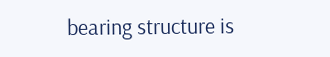bearing structure is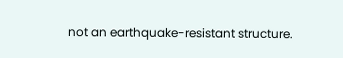not an earthquake-resistant structure.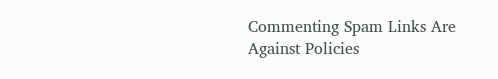Commenting Spam Links Are Against Policies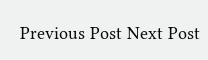Previous Post Next Post